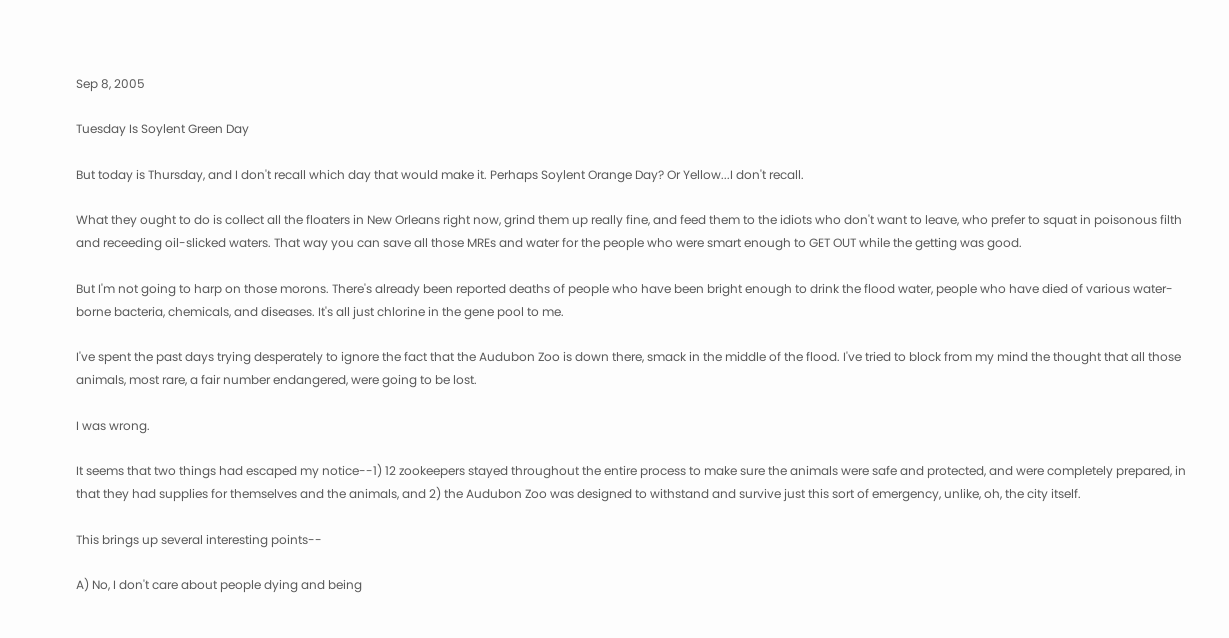Sep 8, 2005

Tuesday Is Soylent Green Day

But today is Thursday, and I don't recall which day that would make it. Perhaps Soylent Orange Day? Or Yellow...I don't recall.

What they ought to do is collect all the floaters in New Orleans right now, grind them up really fine, and feed them to the idiots who don't want to leave, who prefer to squat in poisonous filth and receeding oil-slicked waters. That way you can save all those MREs and water for the people who were smart enough to GET OUT while the getting was good.

But I'm not going to harp on those morons. There's already been reported deaths of people who have been bright enough to drink the flood water, people who have died of various water-borne bacteria, chemicals, and diseases. It's all just chlorine in the gene pool to me.

I've spent the past days trying desperately to ignore the fact that the Audubon Zoo is down there, smack in the middle of the flood. I've tried to block from my mind the thought that all those animals, most rare, a fair number endangered, were going to be lost.

I was wrong.

It seems that two things had escaped my notice--1) 12 zookeepers stayed throughout the entire process to make sure the animals were safe and protected, and were completely prepared, in that they had supplies for themselves and the animals, and 2) the Audubon Zoo was designed to withstand and survive just this sort of emergency, unlike, oh, the city itself.

This brings up several interesting points--

A) No, I don't care about people dying and being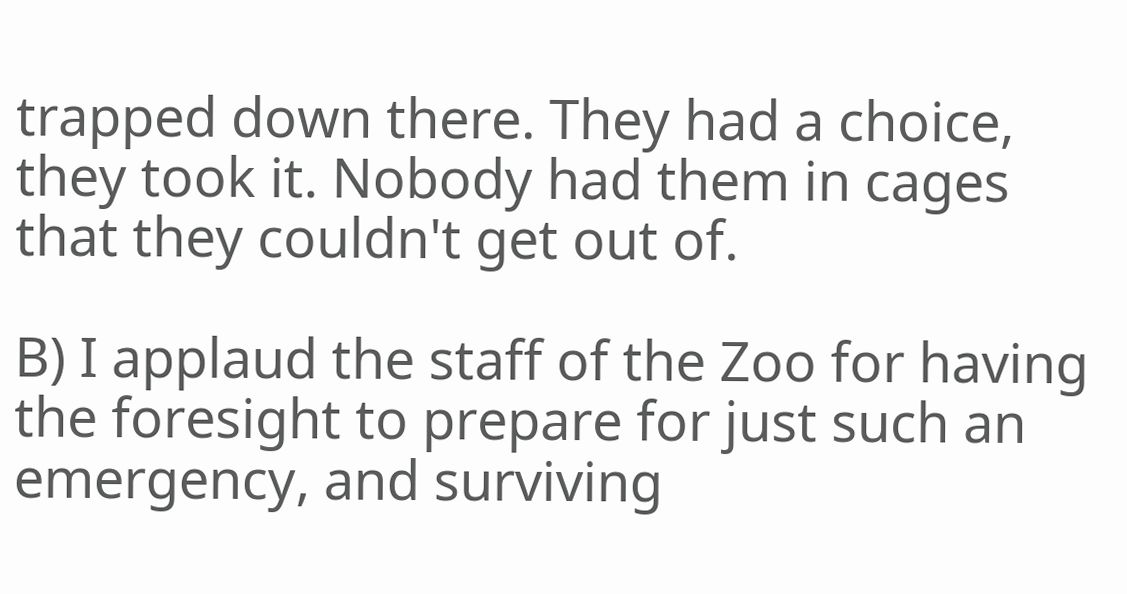trapped down there. They had a choice, they took it. Nobody had them in cages that they couldn't get out of.

B) I applaud the staff of the Zoo for having the foresight to prepare for just such an emergency, and surviving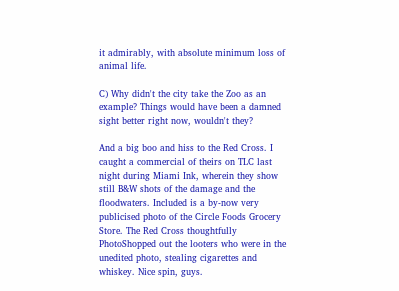it admirably, with absolute minimum loss of animal life.

C) Why didn't the city take the Zoo as an example? Things would have been a damned sight better right now, wouldn't they?

And a big boo and hiss to the Red Cross. I caught a commercial of theirs on TLC last night during Miami Ink, wherein they show still B&W shots of the damage and the floodwaters. Included is a by-now very publicised photo of the Circle Foods Grocery Store. The Red Cross thoughtfully PhotoShopped out the looters who were in the unedited photo, stealing cigarettes and whiskey. Nice spin, guys.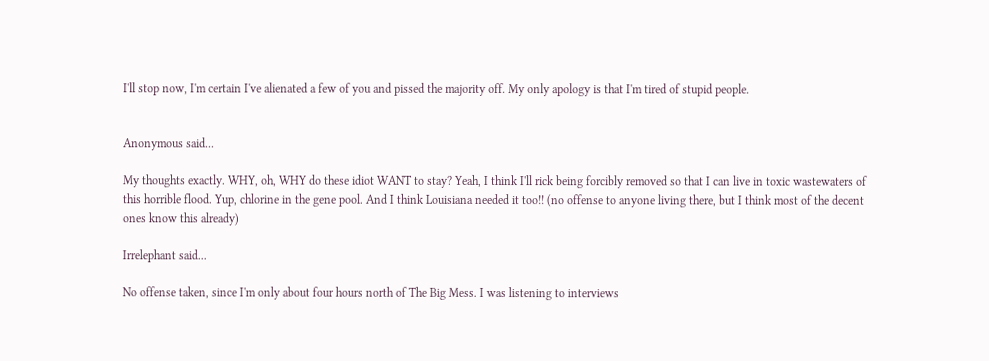I'll stop now, I'm certain I've alienated a few of you and pissed the majority off. My only apology is that I'm tired of stupid people.


Anonymous said...

My thoughts exactly. WHY, oh, WHY do these idiot WANT to stay? Yeah, I think I'll rick being forcibly removed so that I can live in toxic wastewaters of this horrible flood. Yup, chlorine in the gene pool. And I think Louisiana needed it too!! (no offense to anyone living there, but I think most of the decent ones know this already)

Irrelephant said...

No offense taken, since I'm only about four hours north of The Big Mess. I was listening to interviews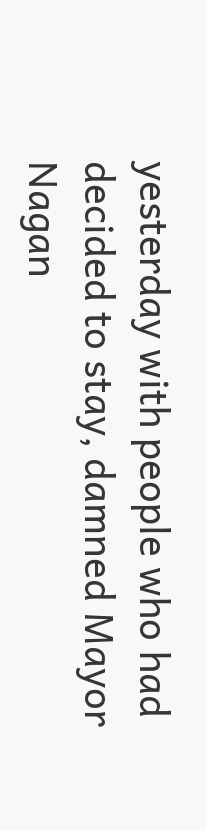yesterday with people who had decided to stay, damned Mayor Nagan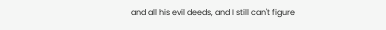and all his evil deeds, and I still can't figure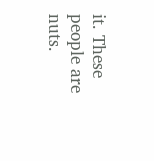it. These people are nuts.